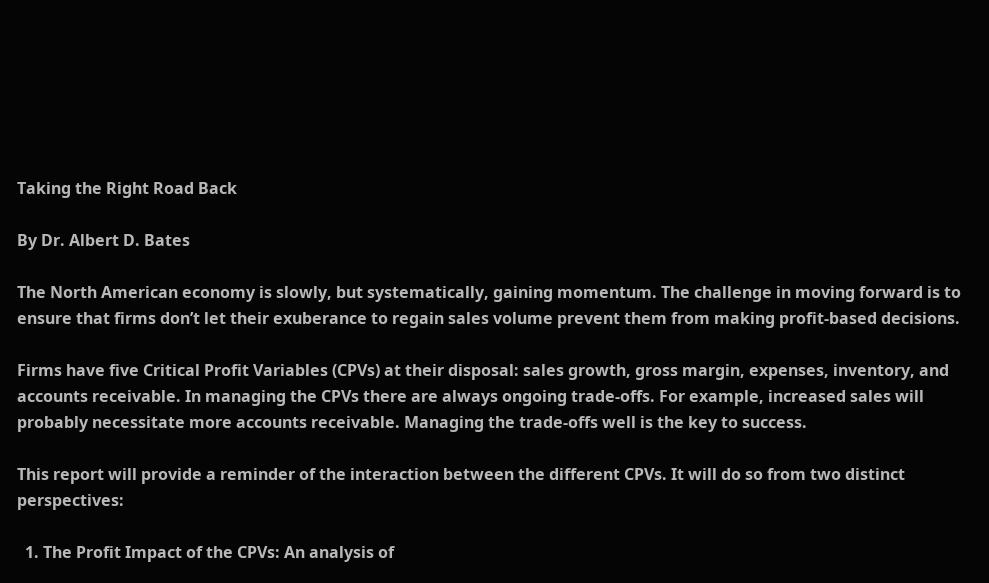Taking the Right Road Back

By Dr. Albert D. Bates

The North American economy is slowly, but systematically, gaining momentum. The challenge in moving forward is to ensure that firms don’t let their exuberance to regain sales volume prevent them from making profit-based decisions.

Firms have five Critical Profit Variables (CPVs) at their disposal: sales growth, gross margin, expenses, inventory, and accounts receivable. In managing the CPVs there are always ongoing trade-offs. For example, increased sales will probably necessitate more accounts receivable. Managing the trade-offs well is the key to success.

This report will provide a reminder of the interaction between the different CPVs. It will do so from two distinct perspectives:

  1. The Profit Impact of the CPVs: An analysis of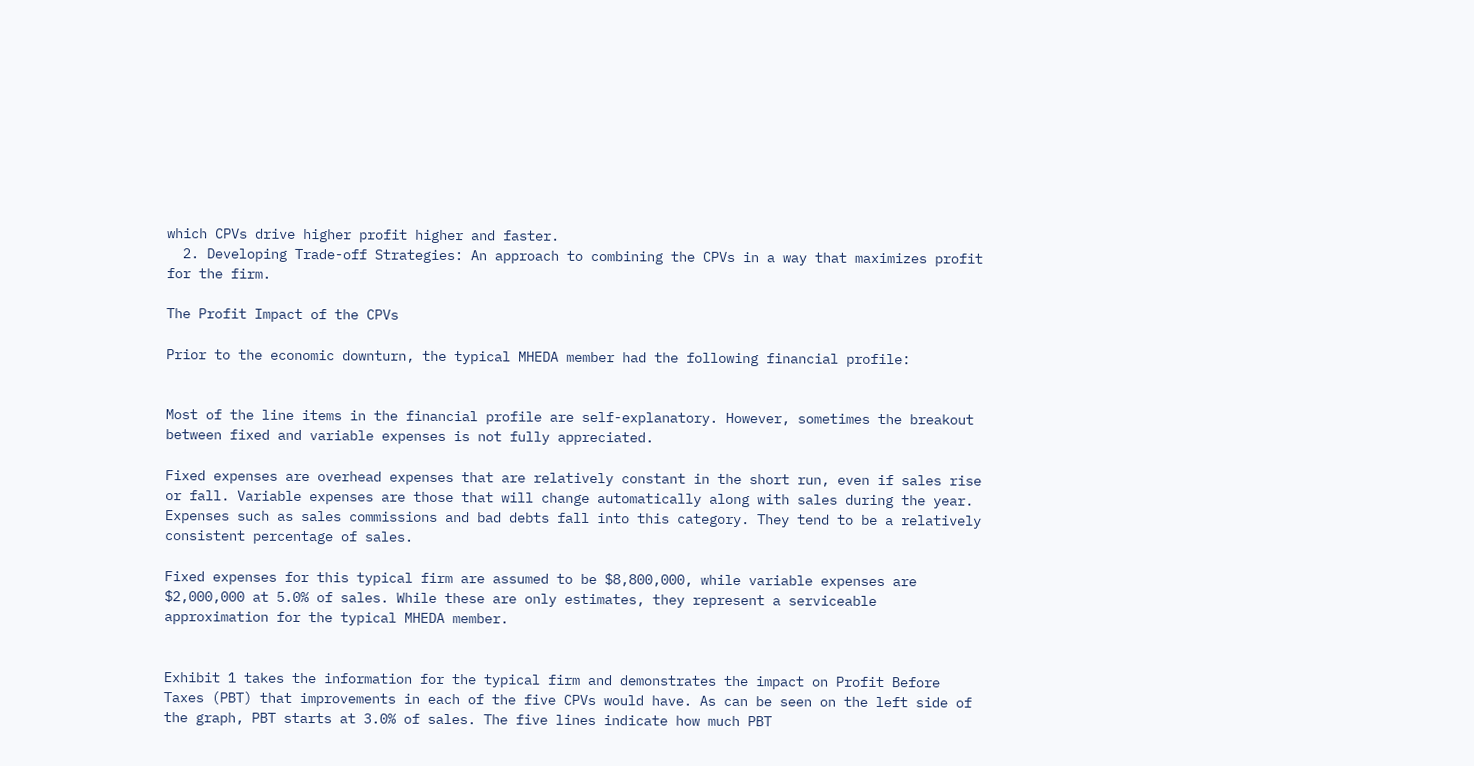which CPVs drive higher profit higher and faster.
  2. Developing Trade-off Strategies: An approach to combining the CPVs in a way that maximizes profit for the firm.

The Profit Impact of the CPVs

Prior to the economic downturn, the typical MHEDA member had the following financial profile:


Most of the line items in the financial profile are self-explanatory. However, sometimes the breakout between fixed and variable expenses is not fully appreciated.

Fixed expenses are overhead expenses that are relatively constant in the short run, even if sales rise or fall. Variable expenses are those that will change automatically along with sales during the year. Expenses such as sales commissions and bad debts fall into this category. They tend to be a relatively consistent percentage of sales.

Fixed expenses for this typical firm are assumed to be $8,800,000, while variable expenses are $2,000,000 at 5.0% of sales. While these are only estimates, they represent a serviceable approximation for the typical MHEDA member.


Exhibit 1 takes the information for the typical firm and demonstrates the impact on Profit Before Taxes (PBT) that improvements in each of the five CPVs would have. As can be seen on the left side of the graph, PBT starts at 3.0% of sales. The five lines indicate how much PBT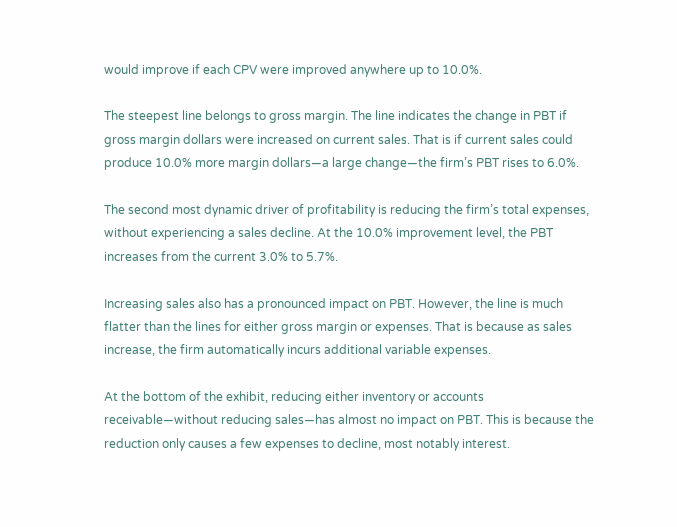would improve if each CPV were improved anywhere up to 10.0%.

The steepest line belongs to gross margin. The line indicates the change in PBT if gross margin dollars were increased on current sales. That is if current sales could produce 10.0% more margin dollars—a large change—the firm’s PBT rises to 6.0%.

The second most dynamic driver of profitability is reducing the firm’s total expenses, without experiencing a sales decline. At the 10.0% improvement level, the PBT increases from the current 3.0% to 5.7%.

Increasing sales also has a pronounced impact on PBT. However, the line is much flatter than the lines for either gross margin or expenses. That is because as sales increase, the firm automatically incurs additional variable expenses.

At the bottom of the exhibit, reducing either inventory or accounts receivable—without reducing sales—has almost no impact on PBT. This is because the reduction only causes a few expenses to decline, most notably interest.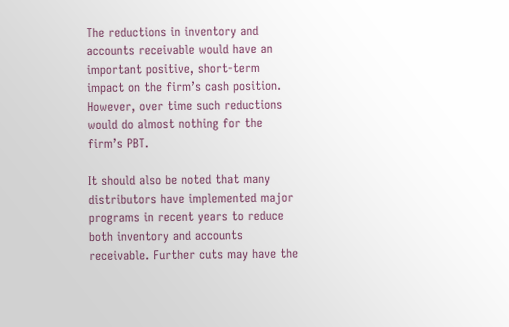The reductions in inventory and accounts receivable would have an important positive, short-term impact on the firm’s cash position. However, over time such reductions would do almost nothing for the firm’s PBT.

It should also be noted that many distributors have implemented major programs in recent years to reduce both inventory and accounts receivable. Further cuts may have the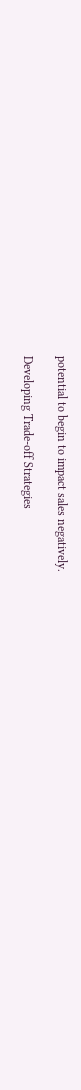potential to begin to impact sales negatively.

Developing Trade-off Strategies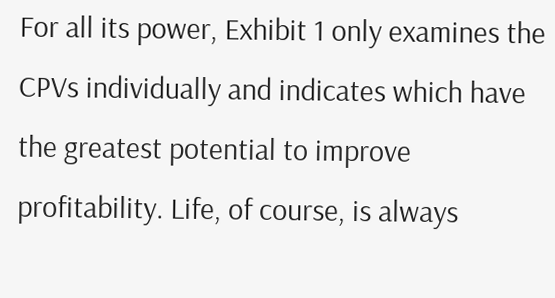For all its power, Exhibit 1 only examines the CPVs individually and indicates which have the greatest potential to improve profitability. Life, of course, is always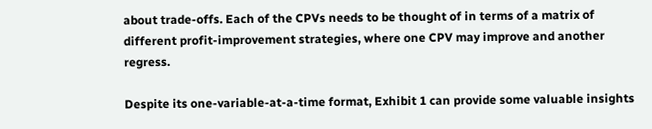about trade-offs. Each of the CPVs needs to be thought of in terms of a matrix of different profit-improvement strategies, where one CPV may improve and another regress.

Despite its one-variable-at-a-time format, Exhibit 1 can provide some valuable insights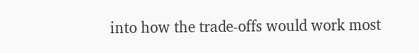into how the trade-offs would work most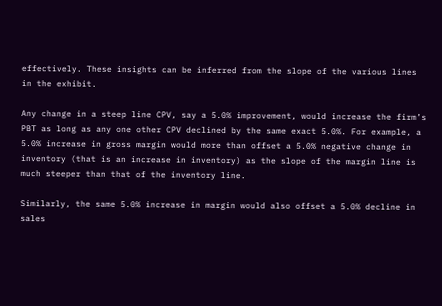effectively. These insights can be inferred from the slope of the various lines in the exhibit.

Any change in a steep line CPV, say a 5.0% improvement, would increase the firm’s PBT as long as any one other CPV declined by the same exact 5.0%. For example, a 5.0% increase in gross margin would more than offset a 5.0% negative change in inventory (that is an increase in inventory) as the slope of the margin line is much steeper than that of the inventory line.

Similarly, the same 5.0% increase in margin would also offset a 5.0% decline in sales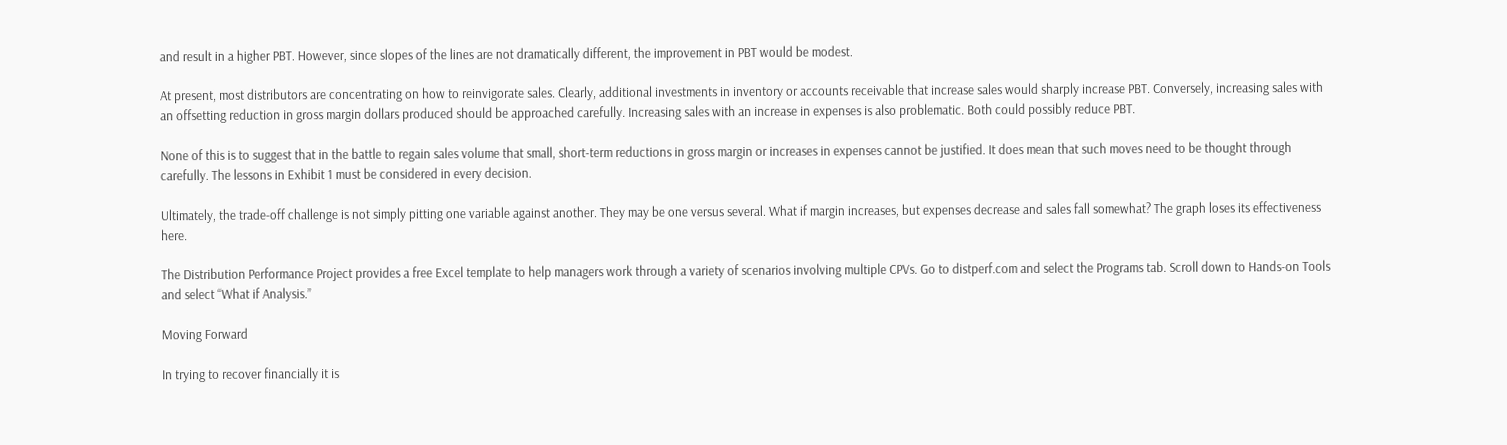and result in a higher PBT. However, since slopes of the lines are not dramatically different, the improvement in PBT would be modest.

At present, most distributors are concentrating on how to reinvigorate sales. Clearly, additional investments in inventory or accounts receivable that increase sales would sharply increase PBT. Conversely, increasing sales with an offsetting reduction in gross margin dollars produced should be approached carefully. Increasing sales with an increase in expenses is also problematic. Both could possibly reduce PBT.

None of this is to suggest that in the battle to regain sales volume that small, short-term reductions in gross margin or increases in expenses cannot be justified. It does mean that such moves need to be thought through carefully. The lessons in Exhibit 1 must be considered in every decision.

Ultimately, the trade-off challenge is not simply pitting one variable against another. They may be one versus several. What if margin increases, but expenses decrease and sales fall somewhat? The graph loses its effectiveness here.

The Distribution Performance Project provides a free Excel template to help managers work through a variety of scenarios involving multiple CPVs. Go to distperf.com and select the Programs tab. Scroll down to Hands-on Tools and select “What if Analysis.”

Moving Forward

In trying to recover financially it is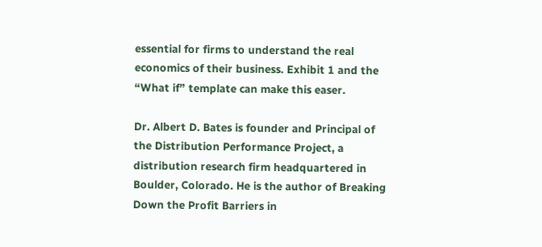essential for firms to understand the real economics of their business. Exhibit 1 and the “What if” template can make this easer.

Dr. Albert D. Bates is founder and Principal of the Distribution Performance Project, a distribution research firm headquartered in Boulder, Colorado. He is the author of Breaking Down the Profit Barriers in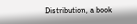Distribution, a book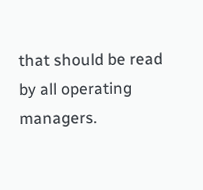that should be read by all operating managers.